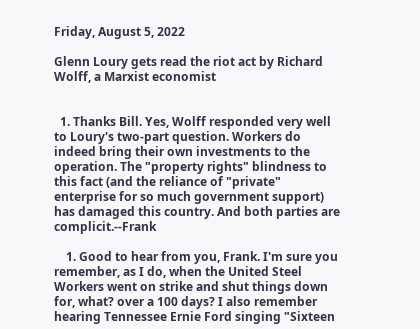Friday, August 5, 2022

Glenn Loury gets read the riot act by Richard Wolff, a Marxist economist


  1. Thanks Bill. Yes, Wolff responded very well to Loury's two-part question. Workers do indeed bring their own investments to the operation. The "property rights" blindness to this fact (and the reliance of "private" enterprise for so much government support) has damaged this country. And both parties are complicit.--Frank

    1. Good to hear from you, Frank. I'm sure you remember, as I do, when the United Steel Workers went on strike and shut things down for, what? over a 100 days? I also remember hearing Tennessee Ernie Ford singing "Sixteen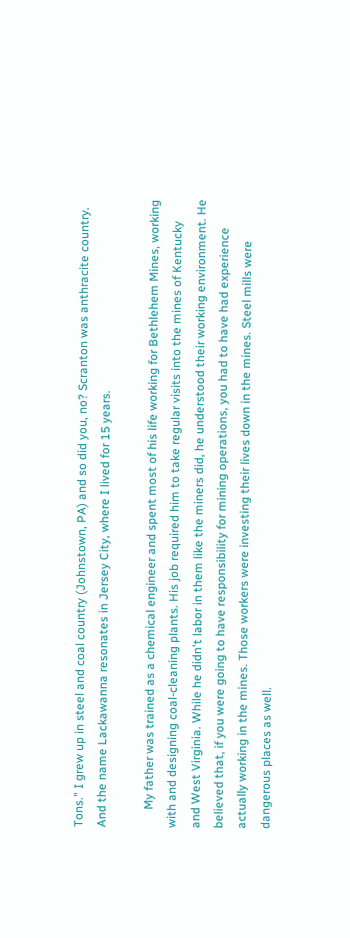Tons." I grew up in steel and coal country (Johnstown, PA) and so did you, no? Scranton was anthracite country. And the name Lackawanna resonates in Jersey City, where I lived for 15 years.

      My father was trained as a chemical engineer and spent most of his life working for Bethlehem Mines, working with and designing coal-cleaning plants. His job required him to take regular visits into the mines of Kentucky and West Virginia. While he didn't labor in them like the miners did, he understood their working environment. He believed that, if you were going to have responsibility for mining operations, you had to have had experience actually working in the mines. Those workers were investing their lives down in the mines. Steel mills were dangerous places as well.